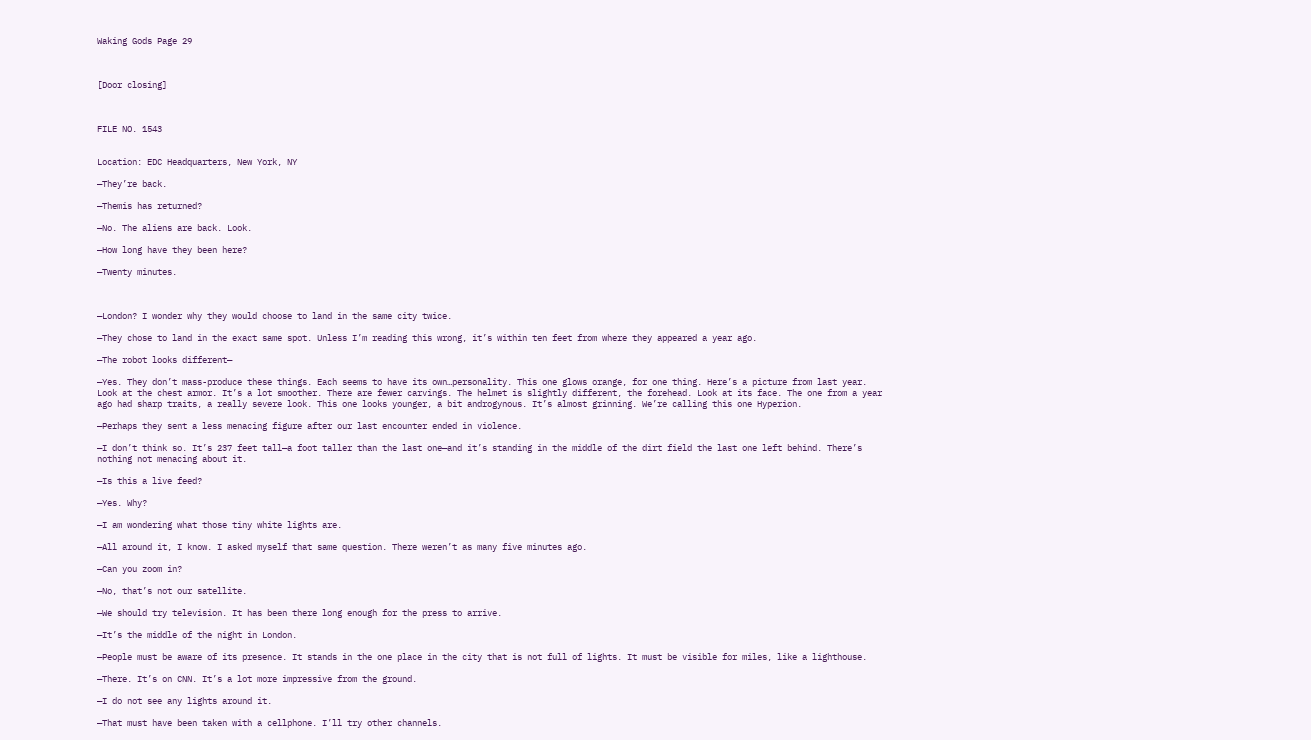Waking Gods Page 29



[Door closing]



FILE NO. 1543


Location: EDC Headquarters, New York, NY

—They’re back.

—Themis has returned?

—No. The aliens are back. Look.

—How long have they been here?

—Twenty minutes.



—London? I wonder why they would choose to land in the same city twice.

—They chose to land in the exact same spot. Unless I’m reading this wrong, it’s within ten feet from where they appeared a year ago.

—The robot looks different—

—Yes. They don’t mass-produce these things. Each seems to have its own…personality. This one glows orange, for one thing. Here’s a picture from last year. Look at the chest armor. It’s a lot smoother. There are fewer carvings. The helmet is slightly different, the forehead. Look at its face. The one from a year ago had sharp traits, a really severe look. This one looks younger, a bit androgynous. It’s almost grinning. We’re calling this one Hyperion.

—Perhaps they sent a less menacing figure after our last encounter ended in violence.

—I don’t think so. It’s 237 feet tall—a foot taller than the last one—and it’s standing in the middle of the dirt field the last one left behind. There’s nothing not menacing about it.

—Is this a live feed?

—Yes. Why?

—I am wondering what those tiny white lights are.

—All around it, I know. I asked myself that same question. There weren’t as many five minutes ago.

—Can you zoom in?

—No, that’s not our satellite.

—We should try television. It has been there long enough for the press to arrive.

—It’s the middle of the night in London.

—People must be aware of its presence. It stands in the one place in the city that is not full of lights. It must be visible for miles, like a lighthouse.

—There. It’s on CNN. It’s a lot more impressive from the ground.

—I do not see any lights around it.

—That must have been taken with a cellphone. I’ll try other channels.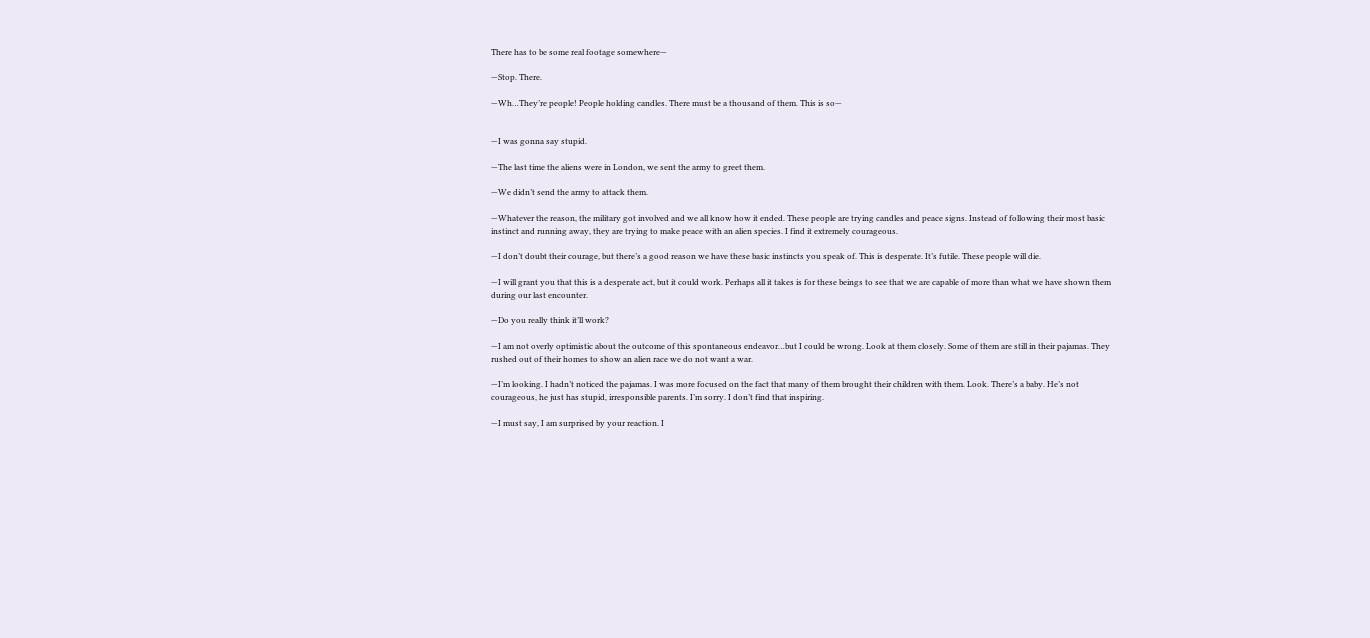There has to be some real footage somewhere—

—Stop. There.

—Wh…They’re people! People holding candles. There must be a thousand of them. This is so—


—I was gonna say stupid.

—The last time the aliens were in London, we sent the army to greet them.

—We didn’t send the army to attack them.

—Whatever the reason, the military got involved and we all know how it ended. These people are trying candles and peace signs. Instead of following their most basic instinct and running away, they are trying to make peace with an alien species. I find it extremely courageous.

—I don’t doubt their courage, but there’s a good reason we have these basic instincts you speak of. This is desperate. It’s futile. These people will die.

—I will grant you that this is a desperate act, but it could work. Perhaps all it takes is for these beings to see that we are capable of more than what we have shown them during our last encounter.

—Do you really think it’ll work?

—I am not overly optimistic about the outcome of this spontaneous endeavor…but I could be wrong. Look at them closely. Some of them are still in their pajamas. They rushed out of their homes to show an alien race we do not want a war.

—I’m looking. I hadn’t noticed the pajamas. I was more focused on the fact that many of them brought their children with them. Look. There’s a baby. He’s not courageous, he just has stupid, irresponsible parents. I’m sorry. I don’t find that inspiring.

—I must say, I am surprised by your reaction. I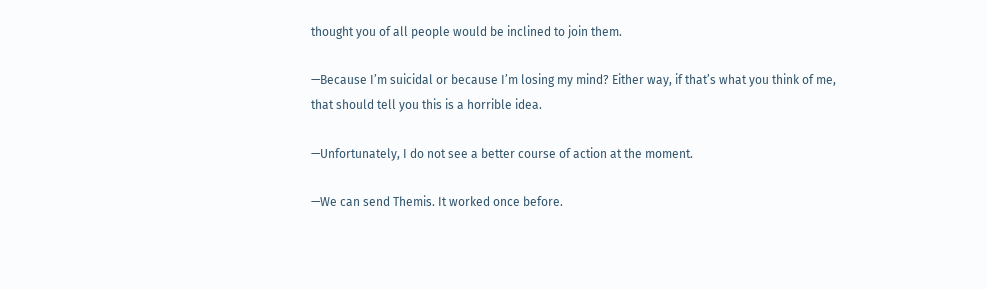thought you of all people would be inclined to join them.

—Because I’m suicidal or because I’m losing my mind? Either way, if that’s what you think of me, that should tell you this is a horrible idea.

—Unfortunately, I do not see a better course of action at the moment.

—We can send Themis. It worked once before.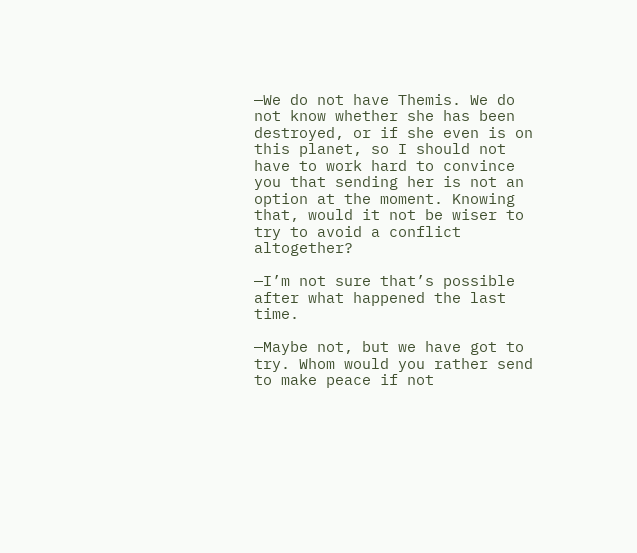—We do not have Themis. We do not know whether she has been destroyed, or if she even is on this planet, so I should not have to work hard to convince you that sending her is not an option at the moment. Knowing that, would it not be wiser to try to avoid a conflict altogether?

—I’m not sure that’s possible after what happened the last time.

—Maybe not, but we have got to try. Whom would you rather send to make peace if not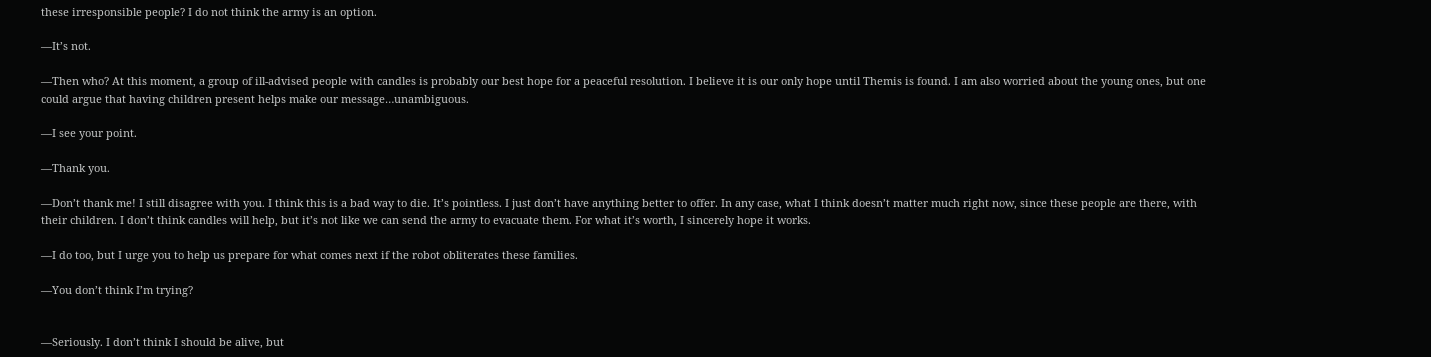these irresponsible people? I do not think the army is an option.

—It’s not.

—Then who? At this moment, a group of ill-advised people with candles is probably our best hope for a peaceful resolution. I believe it is our only hope until Themis is found. I am also worried about the young ones, but one could argue that having children present helps make our message…unambiguous.

—I see your point.

—Thank you.

—Don’t thank me! I still disagree with you. I think this is a bad way to die. It’s pointless. I just don’t have anything better to offer. In any case, what I think doesn’t matter much right now, since these people are there, with their children. I don’t think candles will help, but it’s not like we can send the army to evacuate them. For what it’s worth, I sincerely hope it works.

—I do too, but I urge you to help us prepare for what comes next if the robot obliterates these families.

—You don’t think I’m trying?


—Seriously. I don’t think I should be alive, but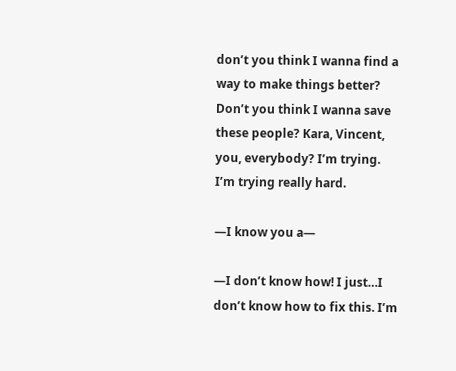don’t you think I wanna find a way to make things better? Don’t you think I wanna save these people? Kara, Vincent, you, everybody? I’m trying. I’m trying really hard.

—I know you a—

—I don’t know how! I just…I don’t know how to fix this. I’m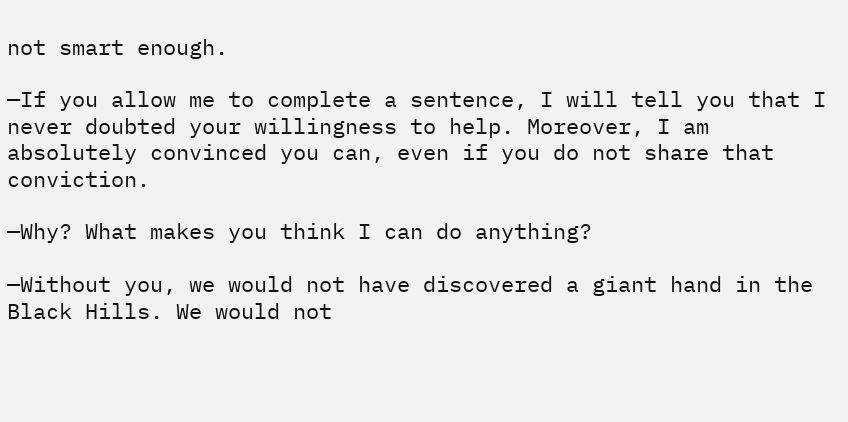not smart enough.

—If you allow me to complete a sentence, I will tell you that I never doubted your willingness to help. Moreover, I am absolutely convinced you can, even if you do not share that conviction.

—Why? What makes you think I can do anything?

—Without you, we would not have discovered a giant hand in the Black Hills. We would not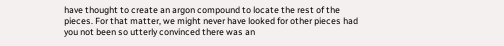have thought to create an argon compound to locate the rest of the pieces. For that matter, we might never have looked for other pieces had you not been so utterly convinced there was an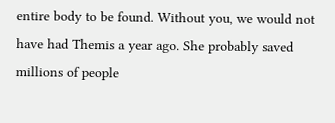entire body to be found. Without you, we would not have had Themis a year ago. She probably saved millions of people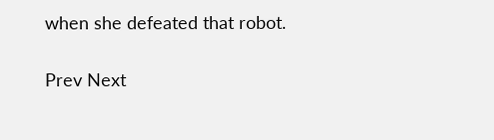when she defeated that robot.

Prev Next